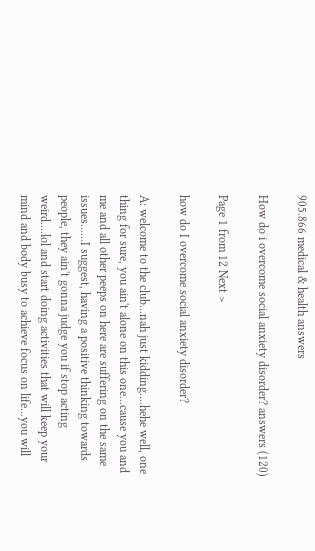905.866 medical & health answers

How do i overcome social anxiety disorder? answers (120)

Page 1 from 12 Next >

how do I overcome social anxiety disorder?

A: welcome to the club...nah just kidding....hehe well, one thing for sure, you ain't alone on this one...cause you and me and all other peeps on here are suffering on the same issues......I suggest, having a positive thinking towards people, they ain't gonna judge you if stop acting weird....lol and start doing activities that will keep your mind and body busy to achieve focus on life...you will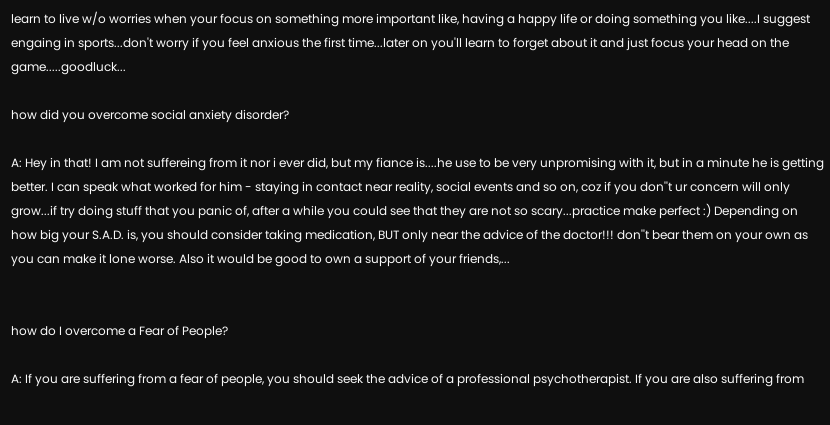learn to live w/o worries when your focus on something more important like, having a happy life or doing something you like....I suggest engaing in sports...don't worry if you feel anxious the first time...later on you'll learn to forget about it and just focus your head on the game.....goodluck...

how did you overcome social anxiety disorder?

A: Hey in that! I am not suffereing from it nor i ever did, but my fiance is....he use to be very unpromising with it, but in a minute he is getting better. I can speak what worked for him - staying in contact near reality, social events and so on, coz if you don''t ur concern will only grow...if try doing stuff that you panic of, after a while you could see that they are not so scary...practice make perfect :) Depending on how big your S.A.D. is, you should consider taking medication, BUT only near the advice of the doctor!!! don''t bear them on your own as you can make it lone worse. Also it would be good to own a support of your friends,...


how do I overcome a Fear of People?

A: If you are suffering from a fear of people, you should seek the advice of a professional psychotherapist. If you are also suffering from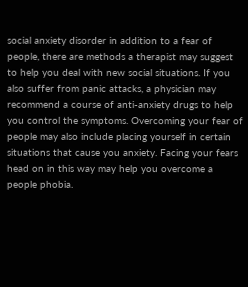social anxiety disorder in addition to a fear of people, there are methods a therapist may suggest to help you deal with new social situations. If you also suffer from panic attacks, a physician may recommend a course of anti-anxiety drugs to help you control the symptoms. Overcoming your fear of people may also include placing yourself in certain situations that cause you anxiety. Facing your fears head on in this way may help you overcome a people phobia.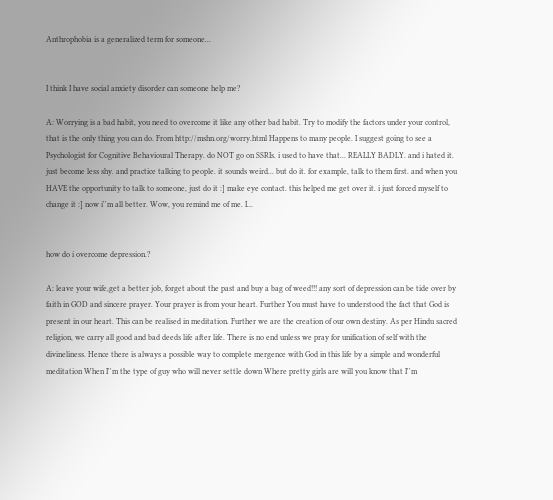Anthrophobia is a generalized term for someone...


I think I have social anxiety disorder can someone help me?

A: Worrying is a bad habit, you need to overcome it like any other bad habit. Try to modify the factors under your control, that is the only thing you can do. From http://mshn.org/worry.html Happens to many people. I suggest going to see a Psychologist for Cognitive Behavioural Therapy. do NOT go on SSRIs. i used to have that... REALLY BADLY. and i hated it. just become less shy. and practice talking to people. it sounds weird... but do it. for example, talk to them first. and when you HAVE the opportunity to talk to someone, just do it :] make eye contact. this helped me get over it. i just forced myself to change it :] now i''m all better. Wow, you remind me of me. I...


how do i overcome depression.?

A: leave your wife,get a better job, forget about the past and buy a bag of weed!!! any sort of depression can be tide over by faith in GOD and sincere prayer. Your prayer is from your heart. Further You must have to understood the fact that God is present in our heart. This can be realised in meditation. Further we are the creation of our own destiny. As per Hindu sacred religion, we carry all good and bad deeds life after life. There is no end unless we pray for unification of self with the divineliness. Hence there is always a possible way to complete mergence with God in this life by a simple and wonderful meditation When I''m the type of guy who will never settle down Where pretty girls are will you know that I''m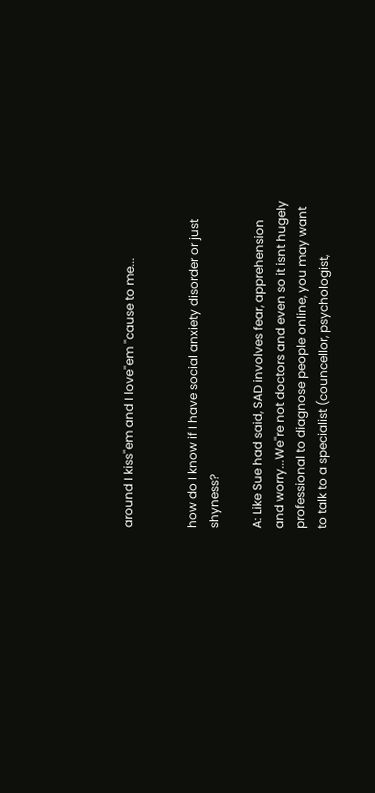around I kiss''em and I love''em ''cause to me...


how do I know if I have social anxiety disorder or just shyness?

A: Like Sue had said, SAD involves fear, apprehension and worry...We''re not doctors and even so it isnt hugely professional to diagnose people online, you may want to talk to a specialist (councellor, psychologist,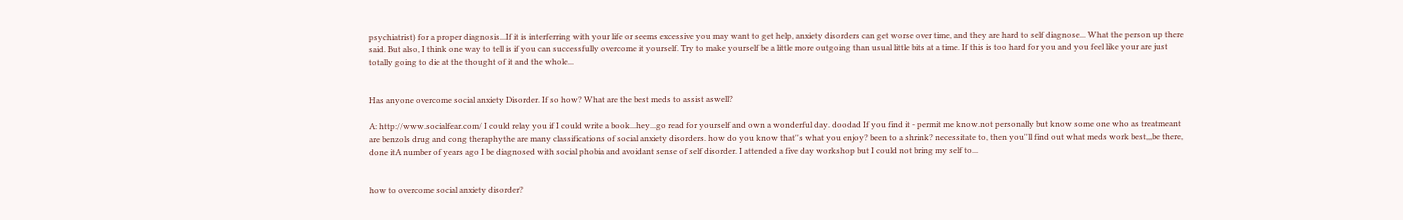psychiatrist) for a proper diagnosis...If it is interferring with your life or seems excessive you may want to get help, anxiety disorders can get worse over time, and they are hard to self diagnose... What the person up there said. But also, I think one way to tell is if you can successfully overcome it yourself. Try to make yourself be a little more outgoing than usual little bits at a time. If this is too hard for you and you feel like your are just totally going to die at the thought of it and the whole...


Has anyone overcome social anxiety Disorder. If so how? What are the best meds to assist aswell?

A: http://www.socialfear.com/ I could relay you if I could write a book...hey...go read for yourself and own a wonderful day. doodad If you find it - permit me know.not personally but know some one who as treatmeant are benzols drug and cong theraphythe are many classifications of social anxiety disorders. how do you know that''s what you enjoy? been to a shrink? necessitate to, then you''ll find out what meds work best,,,be there, done itA number of years ago I be diagnosed with social phobia and avoidant sense of self disorder. I attended a five day workshop but I could not bring my self to...


how to overcome social anxiety disorder?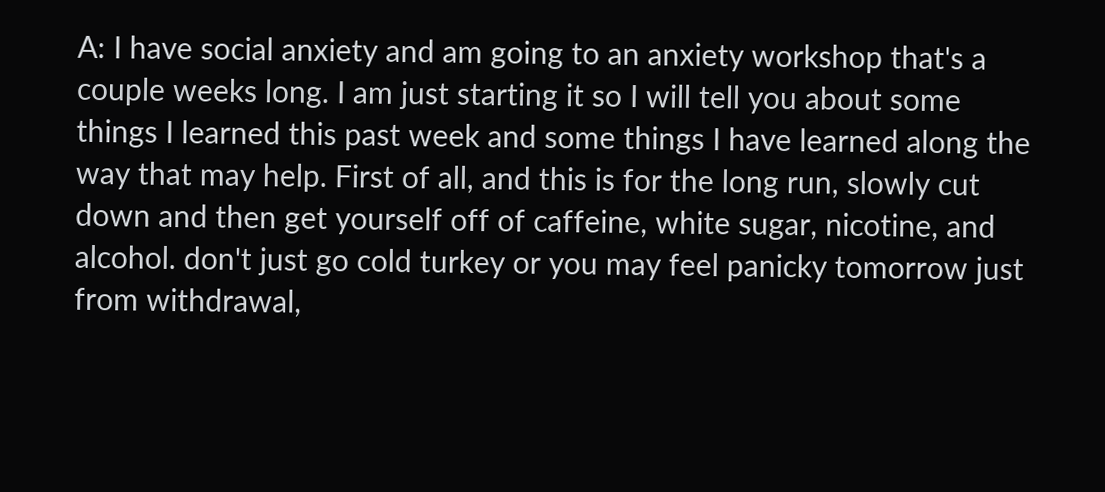A: I have social anxiety and am going to an anxiety workshop that's a couple weeks long. I am just starting it so I will tell you about some things I learned this past week and some things I have learned along the way that may help. First of all, and this is for the long run, slowly cut down and then get yourself off of caffeine, white sugar, nicotine, and alcohol. don't just go cold turkey or you may feel panicky tomorrow just from withdrawal,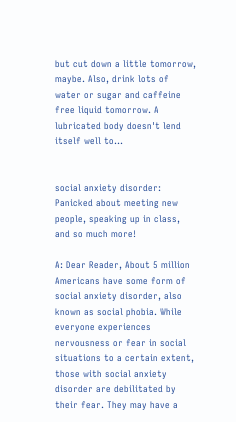but cut down a little tomorrow, maybe. Also, drink lots of water or sugar and caffeine free liquid tomorrow. A lubricated body doesn't lend itself well to...


social anxiety disorder: Panicked about meeting new people, speaking up in class, and so much more!

A: Dear Reader, About 5 million Americans have some form of social anxiety disorder, also known as social phobia. While everyone experiences nervousness or fear in social situations to a certain extent, those with social anxiety disorder are debilitated by their fear. They may have a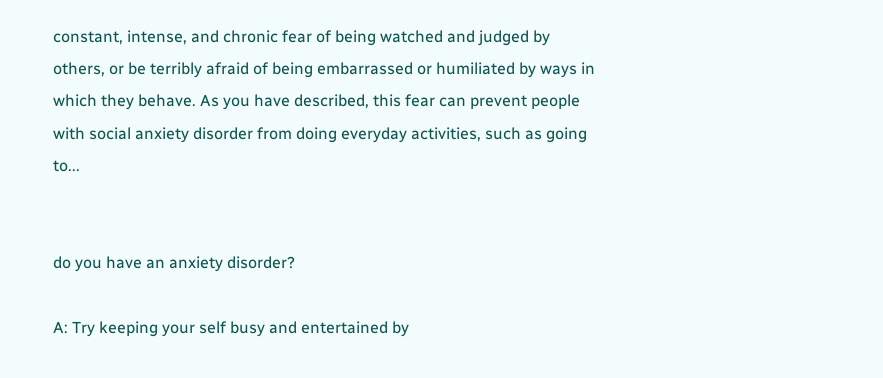constant, intense, and chronic fear of being watched and judged by others, or be terribly afraid of being embarrassed or humiliated by ways in which they behave. As you have described, this fear can prevent people with social anxiety disorder from doing everyday activities, such as going to...


do you have an anxiety disorder?

A: Try keeping your self busy and entertained by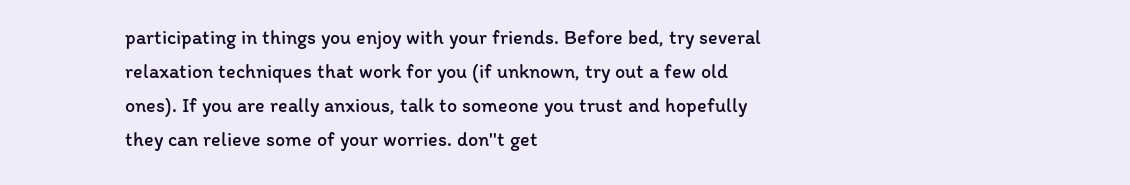participating in things you enjoy with your friends. Before bed, try several relaxation techniques that work for you (if unknown, try out a few old ones). If you are really anxious, talk to someone you trust and hopefully they can relieve some of your worries. don''t get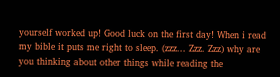yourself worked up! Good luck on the first day! When i read my bible it puts me right to sleep. (zzz... Zzz. Zzz) why are you thinking about other things while reading the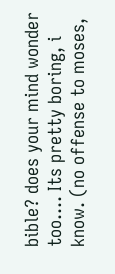bible? does your mind wonder too.... Its pretty boring, i know. (no offense to moses,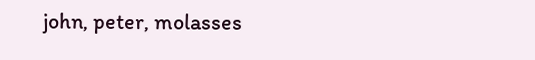john, peter, molasses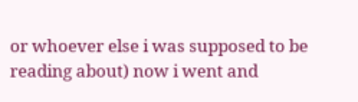or whoever else i was supposed to be reading about) now i went and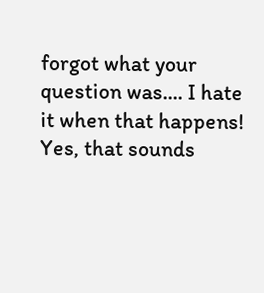forgot what your question was.... I hate it when that happens! Yes, that sounds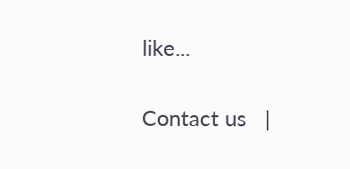like...

Contact us   |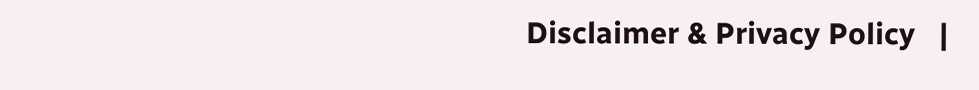Disclaimer & Privacy Policy   |